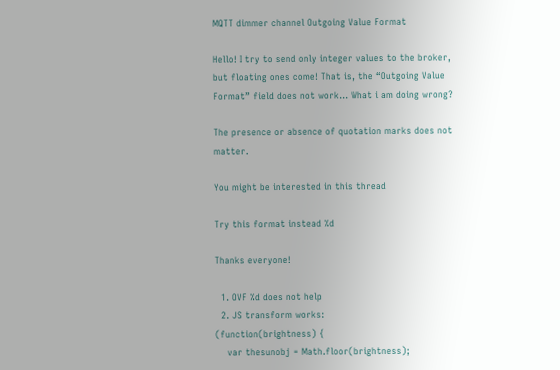MQTT dimmer channel Outgoing Value Format

Hello! I try to send only integer values to the broker, but floating ones come! That is, the “Outgoing Value Format” field does not work… What i am doing wrong?

The presence or absence of quotation marks does not matter.

You might be interested in this thread

Try this format instead %d

Thanks everyone!

  1. OVF %d does not help
  2. JS transform works:
(function(brightness) {
    var thesunobj = Math.floor(brightness);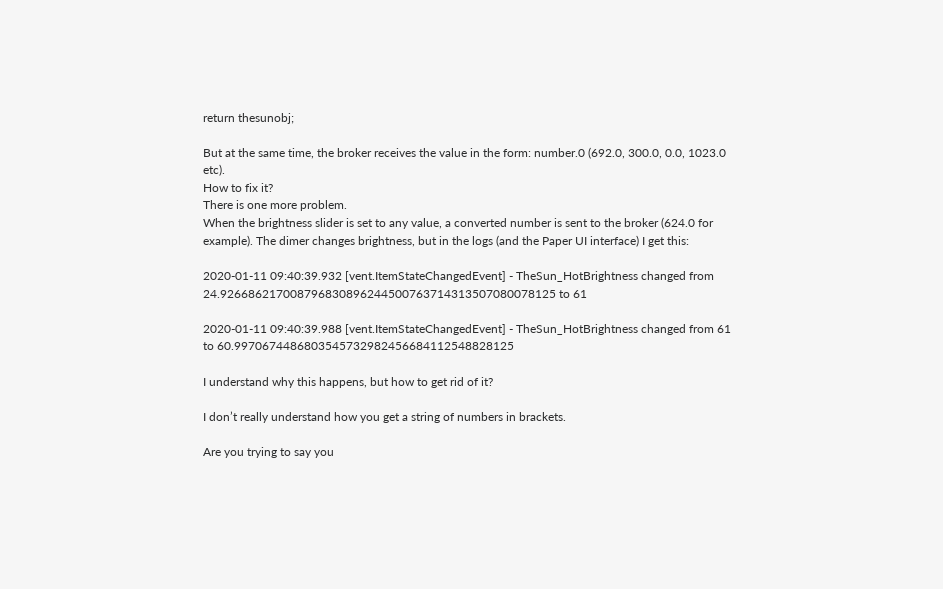return thesunobj;

But at the same time, the broker receives the value in the form: number.0 (692.0, 300.0, 0.0, 1023.0 etc).
How to fix it?
There is one more problem.
When the brightness slider is set to any value, a converted number is sent to the broker (624.0 for example). The dimer changes brightness, but in the logs (and the Paper UI interface) I get this:

2020-01-11 09:40:39.932 [vent.ItemStateChangedEvent] - TheSun_HotBrightness changed from 24.926686217008796830896244500763714313507080078125 to 61

2020-01-11 09:40:39.988 [vent.ItemStateChangedEvent] - TheSun_HotBrightness changed from 61 to 60.9970674486803545732982456684112548828125

I understand why this happens, but how to get rid of it?

I don’t really understand how you get a string of numbers in brackets.

Are you trying to say you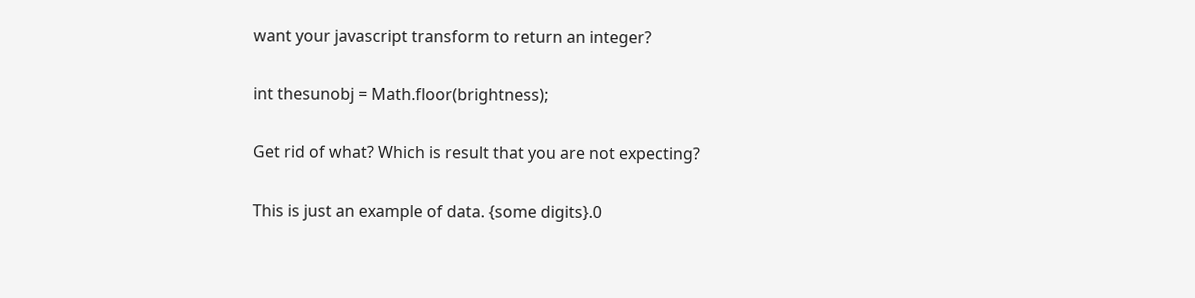want your javascript transform to return an integer?

int thesunobj = Math.floor(brightness);

Get rid of what? Which is result that you are not expecting?

This is just an example of data. {some digits}.0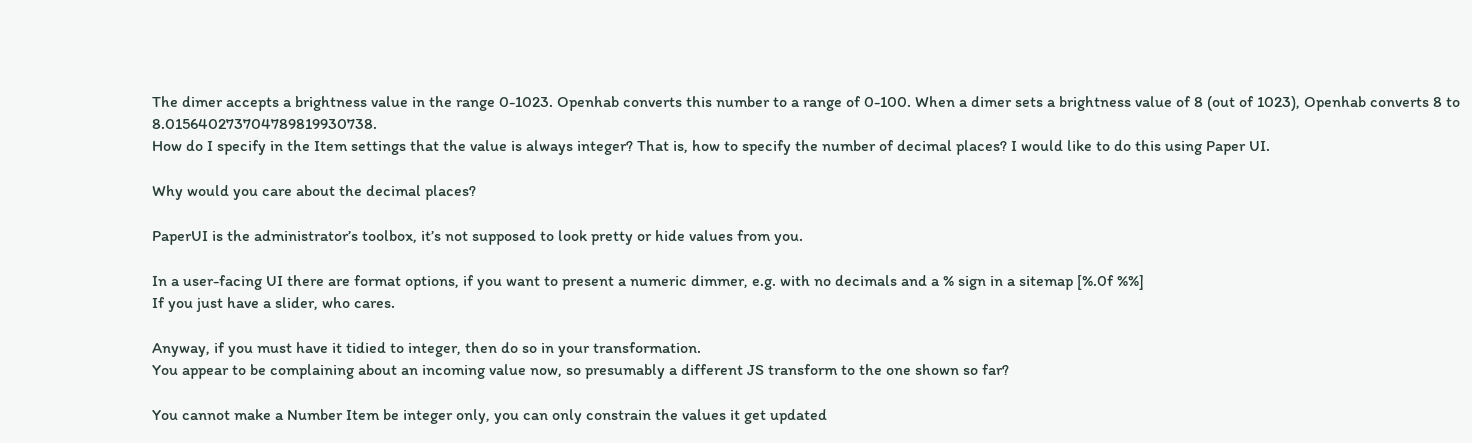The dimer accepts a brightness value in the range 0-1023. Openhab converts this number to a range of 0-100. When a dimer sets a brightness value of 8 (out of 1023), Openhab converts 8 to 8.015640273704789819930738.
How do I specify in the Item settings that the value is always integer? That is, how to specify the number of decimal places? I would like to do this using Paper UI.

Why would you care about the decimal places?

PaperUI is the administrator’s toolbox, it’s not supposed to look pretty or hide values from you.

In a user-facing UI there are format options, if you want to present a numeric dimmer, e.g. with no decimals and a % sign in a sitemap [%.0f %%]
If you just have a slider, who cares.

Anyway, if you must have it tidied to integer, then do so in your transformation.
You appear to be complaining about an incoming value now, so presumably a different JS transform to the one shown so far?

You cannot make a Number Item be integer only, you can only constrain the values it get updated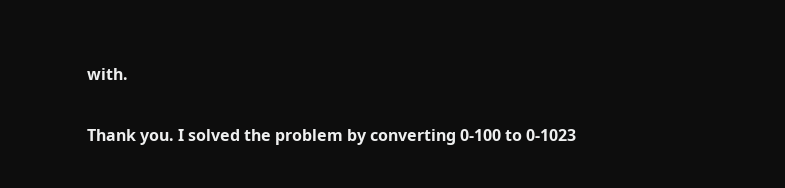with.

Thank you. I solved the problem by converting 0-100 to 0-1023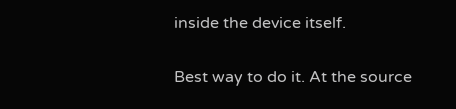inside the device itself.

Best way to do it. At the source